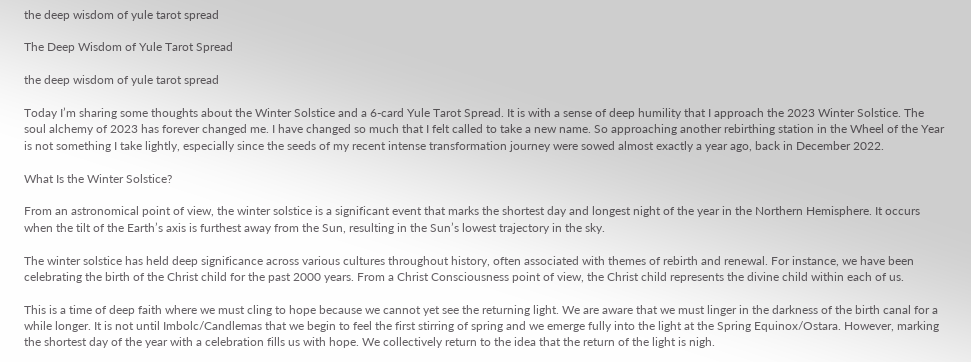the deep wisdom of yule tarot spread

The Deep Wisdom of Yule Tarot Spread

the deep wisdom of yule tarot spread

Today I’m sharing some thoughts about the Winter Solstice and a 6-card Yule Tarot Spread. It is with a sense of deep humility that I approach the 2023 Winter Solstice. The soul alchemy of 2023 has forever changed me. I have changed so much that I felt called to take a new name. So approaching another rebirthing station in the Wheel of the Year is not something I take lightly, especially since the seeds of my recent intense transformation journey were sowed almost exactly a year ago, back in December 2022.

What Is the Winter Solstice?

From an astronomical point of view, the winter solstice is a significant event that marks the shortest day and longest night of the year in the Northern Hemisphere. It occurs when the tilt of the Earth’s axis is furthest away from the Sun, resulting in the Sun’s lowest trajectory in the sky.

The winter solstice has held deep significance across various cultures throughout history, often associated with themes of rebirth and renewal. For instance, we have been celebrating the birth of the Christ child for the past 2000 years. From a Christ Consciousness point of view, the Christ child represents the divine child within each of us.

This is a time of deep faith where we must cling to hope because we cannot yet see the returning light. We are aware that we must linger in the darkness of the birth canal for a while longer. It is not until Imbolc/Candlemas that we begin to feel the first stirring of spring and we emerge fully into the light at the Spring Equinox/Ostara. However, marking the shortest day of the year with a celebration fills us with hope. We collectively return to the idea that the return of the light is nigh.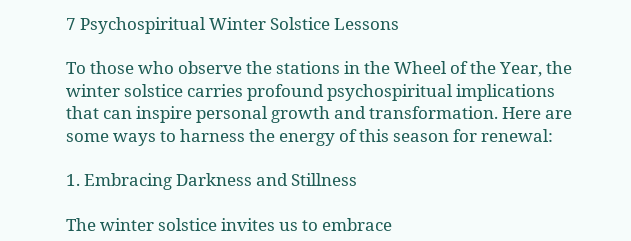7 Psychospiritual Winter Solstice Lessons

To those who observe the stations in the Wheel of the Year, the winter solstice carries profound psychospiritual implications that can inspire personal growth and transformation. Here are some ways to harness the energy of this season for renewal:

1. Embracing Darkness and Stillness

The winter solstice invites us to embrace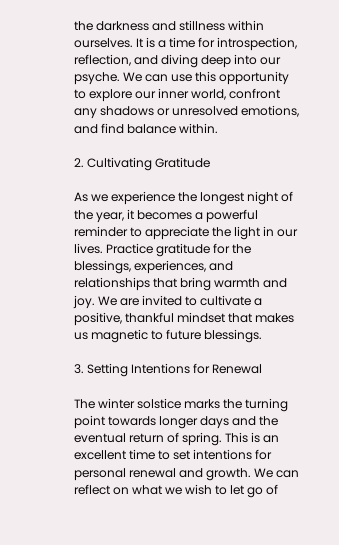the darkness and stillness within ourselves. It is a time for introspection, reflection, and diving deep into our psyche. We can use this opportunity to explore our inner world, confront any shadows or unresolved emotions, and find balance within.

2. Cultivating Gratitude

As we experience the longest night of the year, it becomes a powerful reminder to appreciate the light in our lives. Practice gratitude for the blessings, experiences, and relationships that bring warmth and joy. We are invited to cultivate a positive, thankful mindset that makes us magnetic to future blessings.

3. Setting Intentions for Renewal

The winter solstice marks the turning point towards longer days and the eventual return of spring. This is an excellent time to set intentions for personal renewal and growth. We can reflect on what we wish to let go of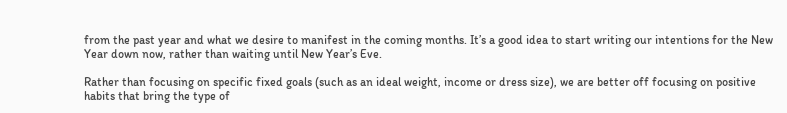from the past year and what we desire to manifest in the coming months. It’s a good idea to start writing our intentions for the New Year down now, rather than waiting until New Year’s Eve.

Rather than focusing on specific fixed goals (such as an ideal weight, income or dress size), we are better off focusing on positive habits that bring the type of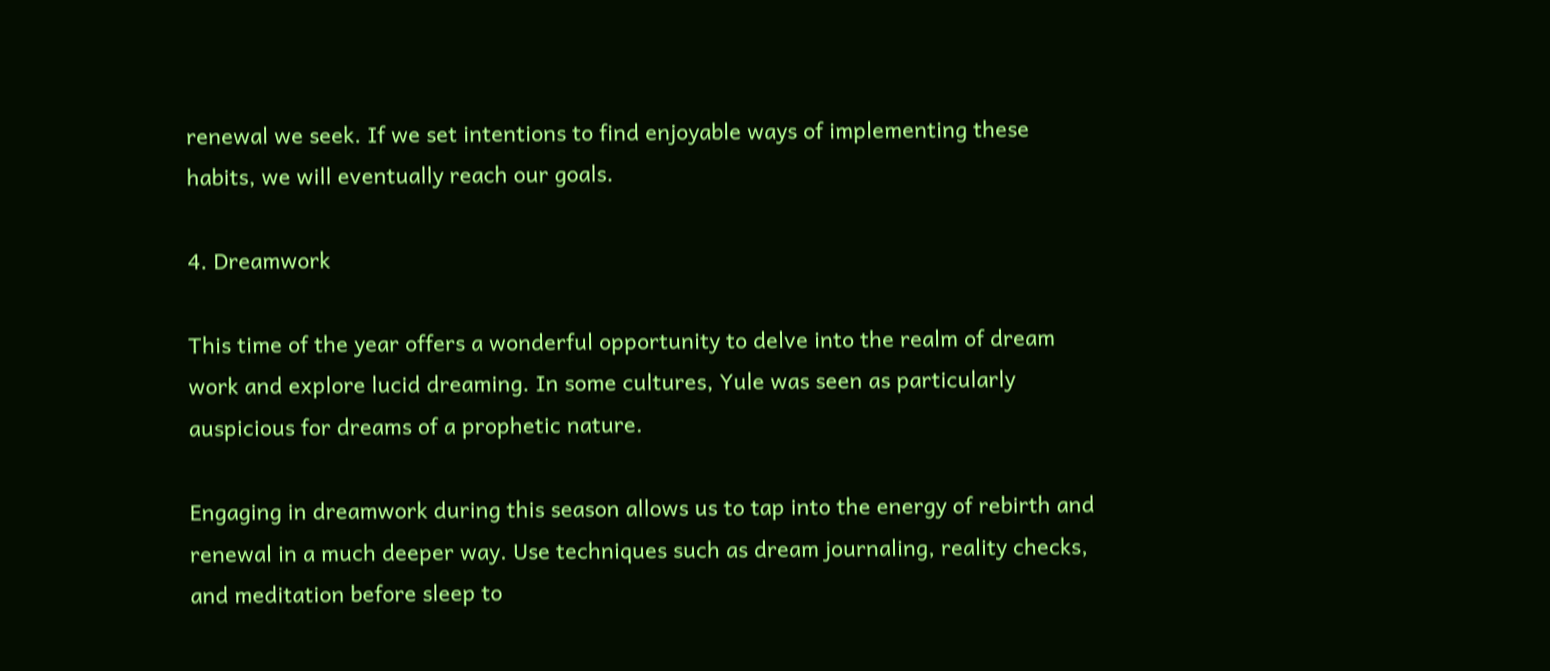renewal we seek. If we set intentions to find enjoyable ways of implementing these habits, we will eventually reach our goals.

4. Dreamwork

This time of the year offers a wonderful opportunity to delve into the realm of dream work and explore lucid dreaming. In some cultures, Yule was seen as particularly auspicious for dreams of a prophetic nature.

Engaging in dreamwork during this season allows us to tap into the energy of rebirth and renewal in a much deeper way. Use techniques such as dream journaling, reality checks, and meditation before sleep to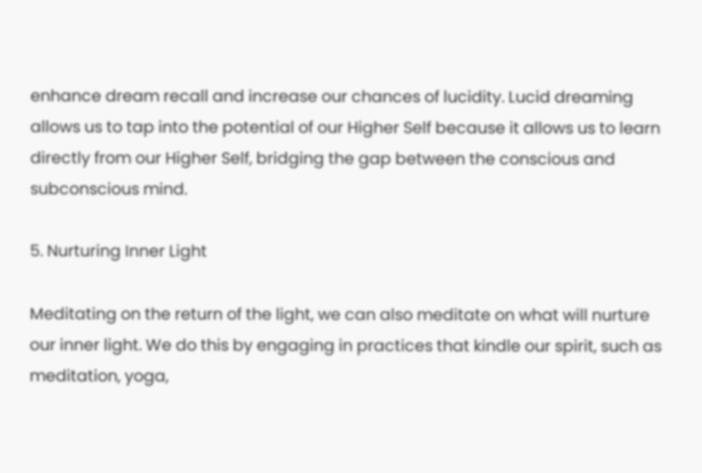enhance dream recall and increase our chances of lucidity. Lucid dreaming allows us to tap into the potential of our Higher Self because it allows us to learn directly from our Higher Self, bridging the gap between the conscious and subconscious mind.

5. Nurturing Inner Light

Meditating on the return of the light, we can also meditate on what will nurture our inner light. We do this by engaging in practices that kindle our spirit, such as meditation, yoga,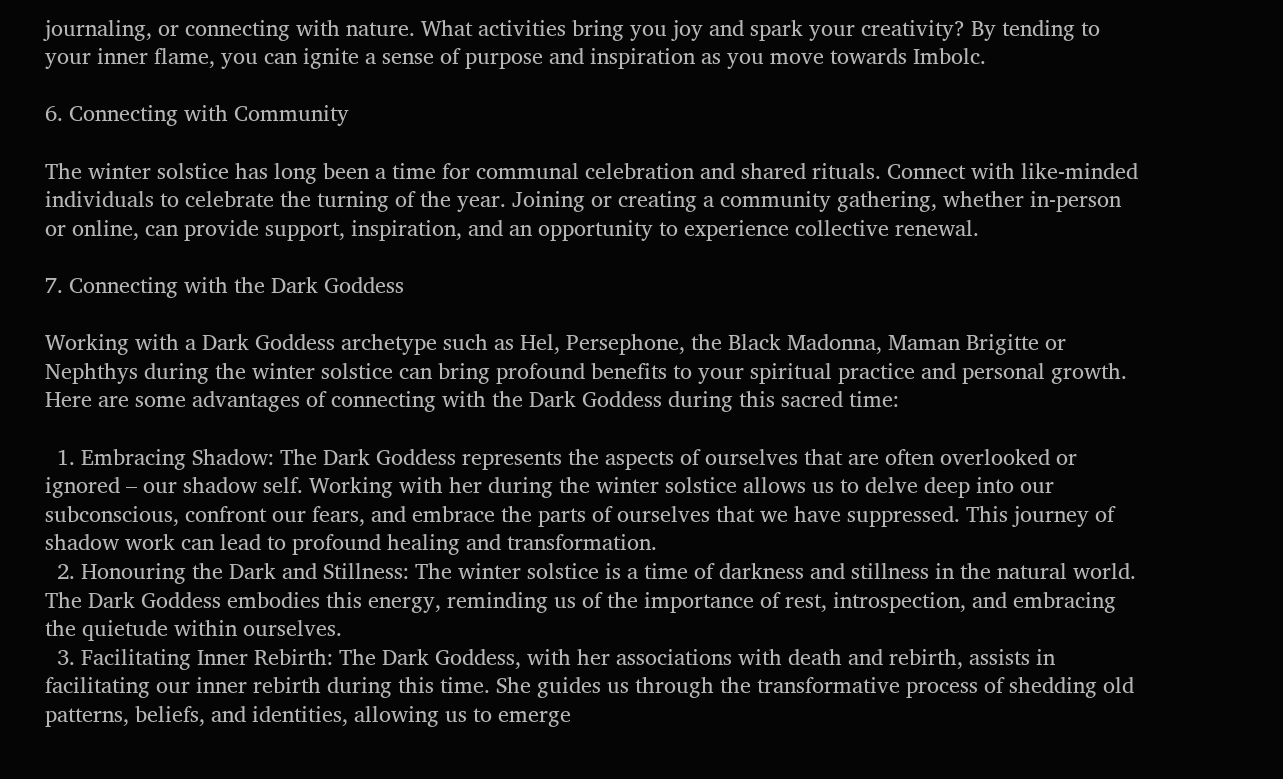journaling, or connecting with nature. What activities bring you joy and spark your creativity? By tending to your inner flame, you can ignite a sense of purpose and inspiration as you move towards Imbolc.

6. Connecting with Community

The winter solstice has long been a time for communal celebration and shared rituals. Connect with like-minded individuals to celebrate the turning of the year. Joining or creating a community gathering, whether in-person or online, can provide support, inspiration, and an opportunity to experience collective renewal.

7. Connecting with the Dark Goddess

Working with a Dark Goddess archetype such as Hel, Persephone, the Black Madonna, Maman Brigitte or Nephthys during the winter solstice can bring profound benefits to your spiritual practice and personal growth. Here are some advantages of connecting with the Dark Goddess during this sacred time:

  1. Embracing Shadow: The Dark Goddess represents the aspects of ourselves that are often overlooked or ignored – our shadow self. Working with her during the winter solstice allows us to delve deep into our subconscious, confront our fears, and embrace the parts of ourselves that we have suppressed. This journey of shadow work can lead to profound healing and transformation.
  2. Honouring the Dark and Stillness: The winter solstice is a time of darkness and stillness in the natural world. The Dark Goddess embodies this energy, reminding us of the importance of rest, introspection, and embracing the quietude within ourselves.
  3. Facilitating Inner Rebirth: The Dark Goddess, with her associations with death and rebirth, assists in facilitating our inner rebirth during this time. She guides us through the transformative process of shedding old patterns, beliefs, and identities, allowing us to emerge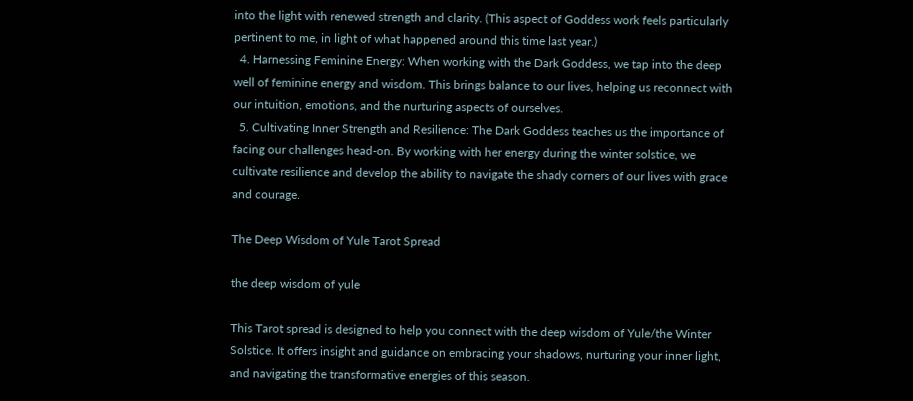into the light with renewed strength and clarity. (This aspect of Goddess work feels particularly pertinent to me, in light of what happened around this time last year.)
  4. Harnessing Feminine Energy: When working with the Dark Goddess, we tap into the deep well of feminine energy and wisdom. This brings balance to our lives, helping us reconnect with our intuition, emotions, and the nurturing aspects of ourselves.
  5. Cultivating Inner Strength and Resilience: The Dark Goddess teaches us the importance of facing our challenges head-on. By working with her energy during the winter solstice, we cultivate resilience and develop the ability to navigate the shady corners of our lives with grace and courage.

The Deep Wisdom of Yule Tarot Spread

the deep wisdom of yule

This Tarot spread is designed to help you connect with the deep wisdom of Yule/the Winter Solstice. It offers insight and guidance on embracing your shadows, nurturing your inner light, and navigating the transformative energies of this season.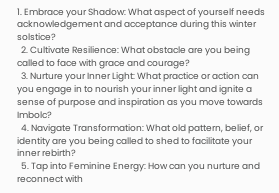1. Embrace your Shadow: What aspect of yourself needs acknowledgement and acceptance during this winter solstice?
  2. Cultivate Resilience: What obstacle are you being called to face with grace and courage?
  3. Nurture your Inner Light: What practice or action can you engage in to nourish your inner light and ignite a sense of purpose and inspiration as you move towards Imbolc?
  4. Navigate Transformation: What old pattern, belief, or identity are you being called to shed to facilitate your inner rebirth?
  5. Tap into Feminine Energy: How can you nurture and reconnect with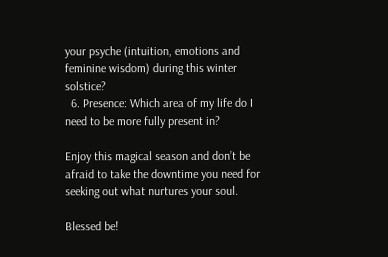your psyche (intuition, emotions and feminine wisdom) during this winter solstice?
  6. Presence: Which area of my life do I need to be more fully present in?

Enjoy this magical season and don’t be afraid to take the downtime you need for seeking out what nurtures your soul.

Blessed be!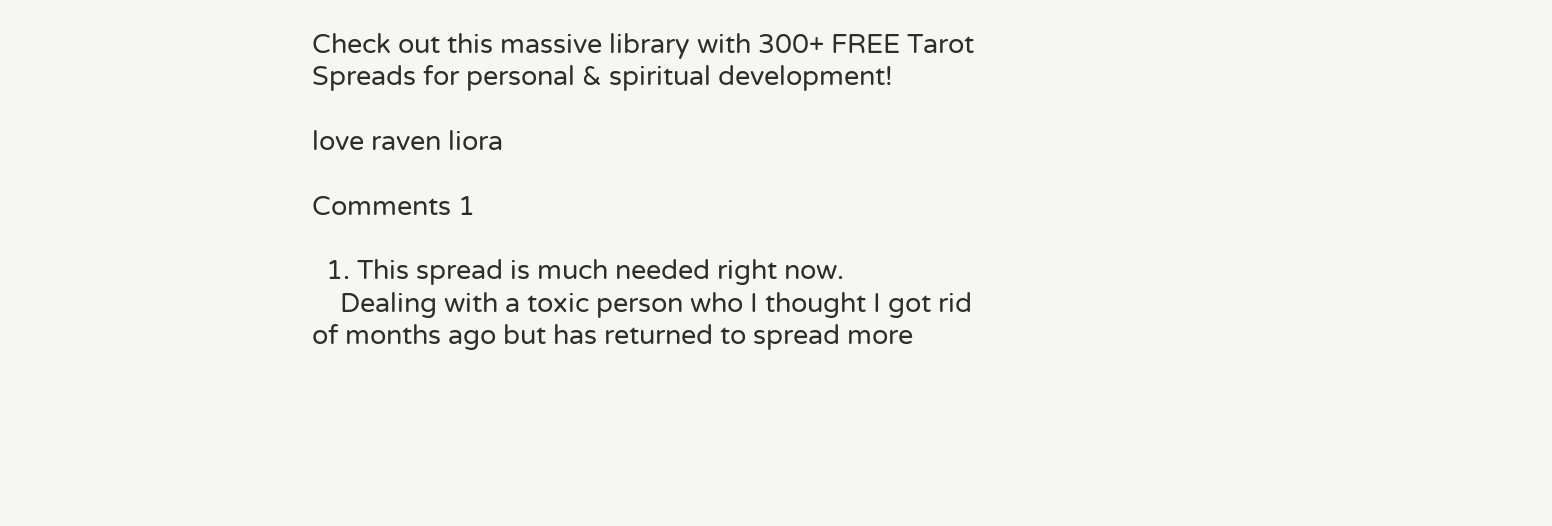Check out this massive library with 300+ FREE Tarot Spreads for personal & spiritual development!

love raven liora

Comments 1

  1. This spread is much needed right now.
    Dealing with a toxic person who I thought I got rid of months ago but has returned to spread more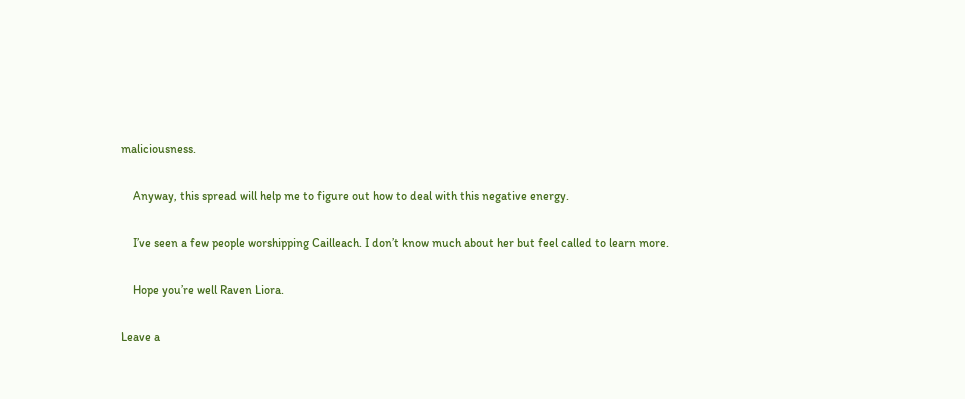maliciousness.

    Anyway, this spread will help me to figure out how to deal with this negative energy.

    I’ve seen a few people worshipping Cailleach. I don’t know much about her but feel called to learn more.

    Hope you’re well Raven Liora.

Leave a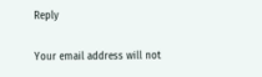Reply

Your email address will not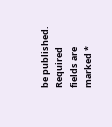be published. Required fields are marked *